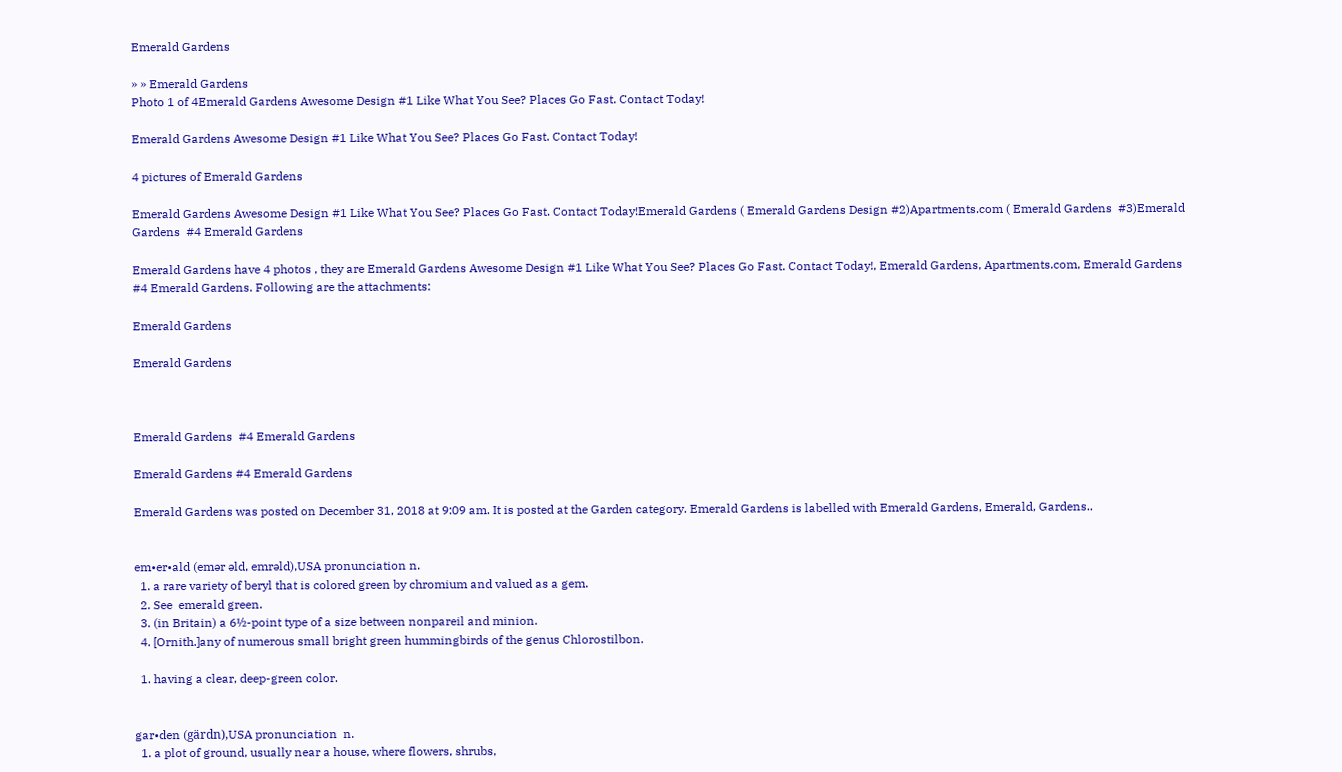Emerald Gardens

» » Emerald Gardens
Photo 1 of 4Emerald Gardens Awesome Design #1 Like What You See? Places Go Fast. Contact Today!

Emerald Gardens Awesome Design #1 Like What You See? Places Go Fast. Contact Today!

4 pictures of Emerald Gardens

Emerald Gardens Awesome Design #1 Like What You See? Places Go Fast. Contact Today!Emerald Gardens ( Emerald Gardens Design #2)Apartments.com ( Emerald Gardens  #3)Emerald Gardens  #4 Emerald Gardens

Emerald Gardens have 4 photos , they are Emerald Gardens Awesome Design #1 Like What You See? Places Go Fast. Contact Today!, Emerald Gardens, Apartments.com, Emerald Gardens #4 Emerald Gardens. Following are the attachments:

Emerald Gardens

Emerald Gardens



Emerald Gardens  #4 Emerald Gardens

Emerald Gardens #4 Emerald Gardens

Emerald Gardens was posted on December 31, 2018 at 9:09 am. It is posted at the Garden category. Emerald Gardens is labelled with Emerald Gardens, Emerald, Gardens..


em•er•ald (emər əld, emrəld),USA pronunciation n.
  1. a rare variety of beryl that is colored green by chromium and valued as a gem.
  2. See  emerald green.
  3. (in Britain) a 6½-point type of a size between nonpareil and minion.
  4. [Ornith.]any of numerous small bright green hummingbirds of the genus Chlorostilbon.

  1. having a clear, deep-green color.


gar•den (gärdn),USA pronunciation  n.
  1. a plot of ground, usually near a house, where flowers, shrubs,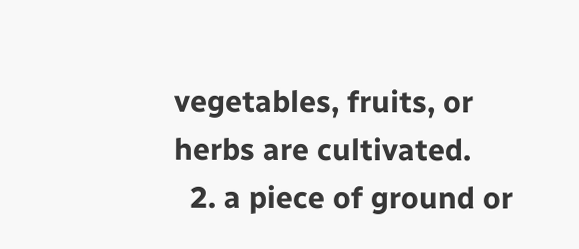vegetables, fruits, or herbs are cultivated.
  2. a piece of ground or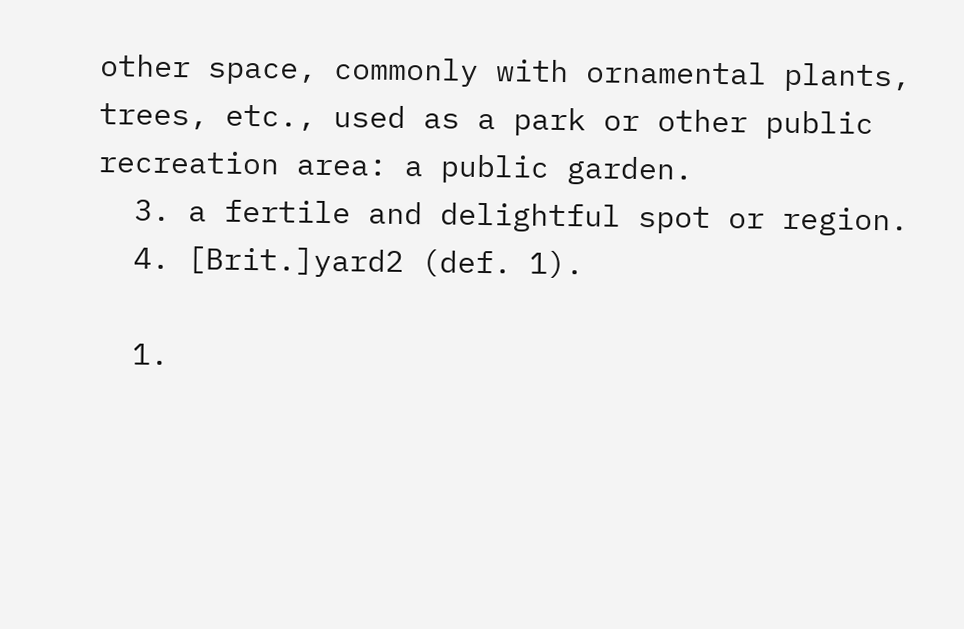other space, commonly with ornamental plants, trees, etc., used as a park or other public recreation area: a public garden.
  3. a fertile and delightful spot or region.
  4. [Brit.]yard2 (def. 1).

  1.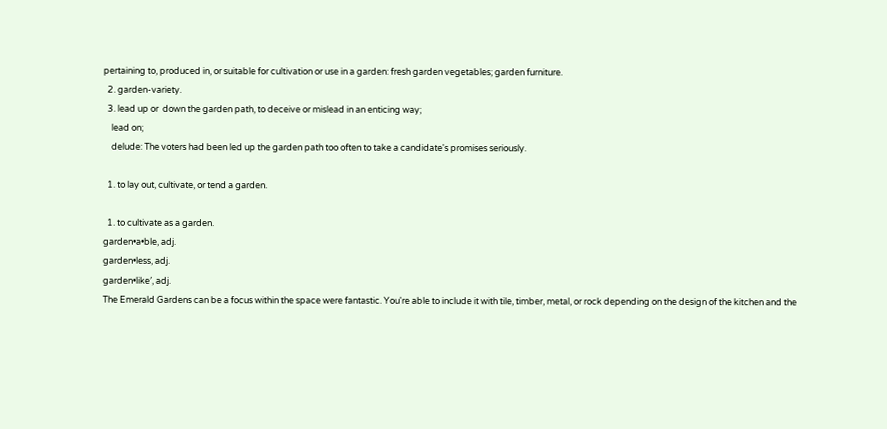pertaining to, produced in, or suitable for cultivation or use in a garden: fresh garden vegetables; garden furniture.
  2. garden-variety.
  3. lead up or  down the garden path, to deceive or mislead in an enticing way;
    lead on;
    delude: The voters had been led up the garden path too often to take a candidate's promises seriously.

  1. to lay out, cultivate, or tend a garden.

  1. to cultivate as a garden.
garden•a•ble, adj.
garden•less, adj.
garden•like′, adj.
The Emerald Gardens can be a focus within the space were fantastic. You're able to include it with tile, timber, metal, or rock depending on the design of the kitchen and the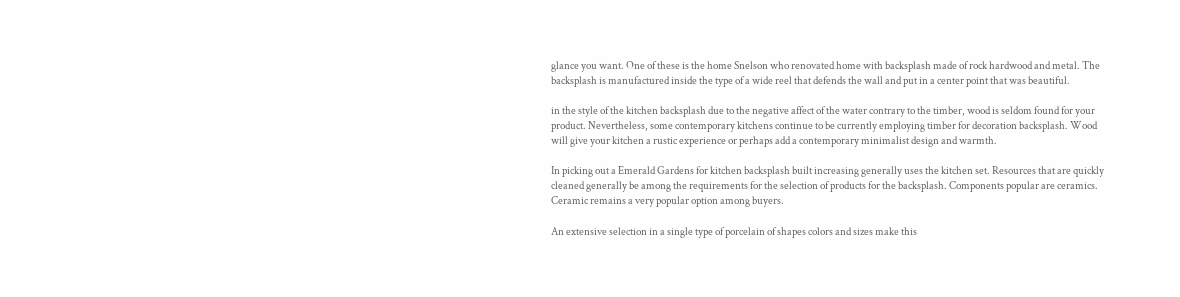glance you want. One of these is the home Snelson who renovated home with backsplash made of rock hardwood and metal. The backsplash is manufactured inside the type of a wide reel that defends the wall and put in a center point that was beautiful.

in the style of the kitchen backsplash due to the negative affect of the water contrary to the timber, wood is seldom found for your product. Nevertheless, some contemporary kitchens continue to be currently employing timber for decoration backsplash. Wood will give your kitchen a rustic experience or perhaps add a contemporary minimalist design and warmth.

In picking out a Emerald Gardens for kitchen backsplash built increasing generally uses the kitchen set. Resources that are quickly cleaned generally be among the requirements for the selection of products for the backsplash. Components popular are ceramics. Ceramic remains a very popular option among buyers.

An extensive selection in a single type of porcelain of shapes colors and sizes make this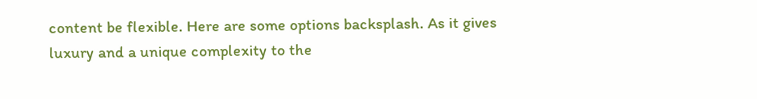content be flexible. Here are some options backsplash. As it gives luxury and a unique complexity to the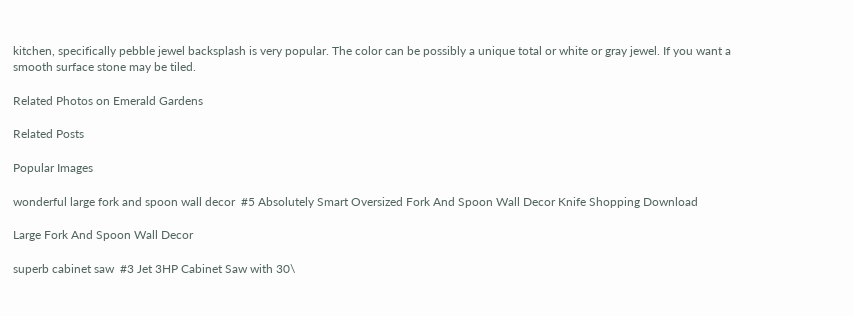kitchen, specifically pebble jewel backsplash is very popular. The color can be possibly a unique total or white or gray jewel. If you want a smooth surface stone may be tiled.

Related Photos on Emerald Gardens

Related Posts

Popular Images

wonderful large fork and spoon wall decor  #5 Absolutely Smart Oversized Fork And Spoon Wall Decor Knife Shopping Download

Large Fork And Spoon Wall Decor

superb cabinet saw  #3 Jet 3HP Cabinet Saw with 30\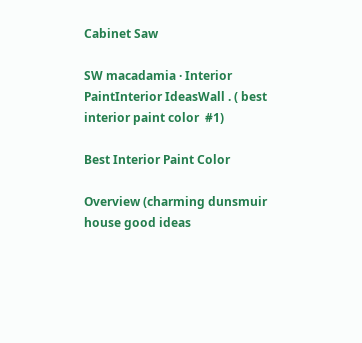Cabinet Saw

SW macadamia · Interior PaintInterior IdeasWall . ( best interior paint color  #1)

Best Interior Paint Color

Overview (charming dunsmuir house good ideas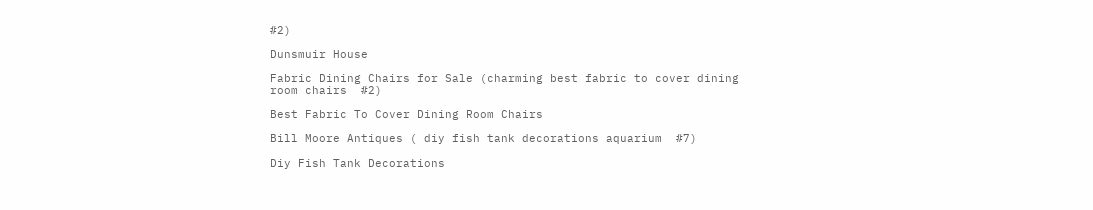#2)

Dunsmuir House

Fabric Dining Chairs for Sale (charming best fabric to cover dining room chairs  #2)

Best Fabric To Cover Dining Room Chairs

Bill Moore Antiques ( diy fish tank decorations aquarium  #7)

Diy Fish Tank Decorations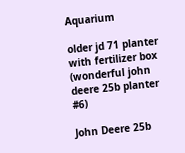Aquarium

older jd 71 planter with fertilizer box (wonderful john deere 25b planter  #6)

John Deere 25b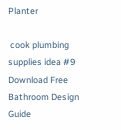Planter

 cook plumbing supplies idea #9 Download Free Bathroom Design Guide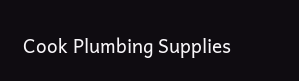Cook Plumbing Supplies